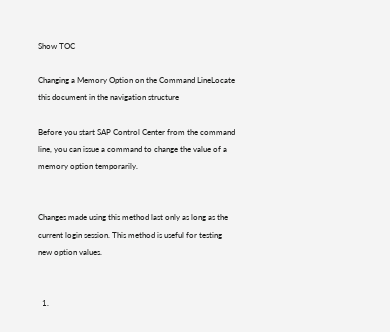Show TOC

Changing a Memory Option on the Command LineLocate this document in the navigation structure

Before you start SAP Control Center from the command line, you can issue a command to change the value of a memory option temporarily.


Changes made using this method last only as long as the current login session. This method is useful for testing new option values.


  1.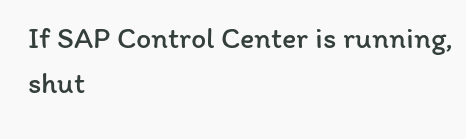If SAP Control Center is running, shut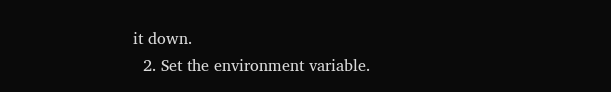it down.
  2. Set the environment variable.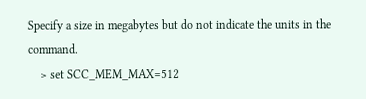Specify a size in megabytes but do not indicate the units in the command.
    > set SCC_MEM_MAX=512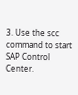3. Use the scc command to start SAP Control Center.